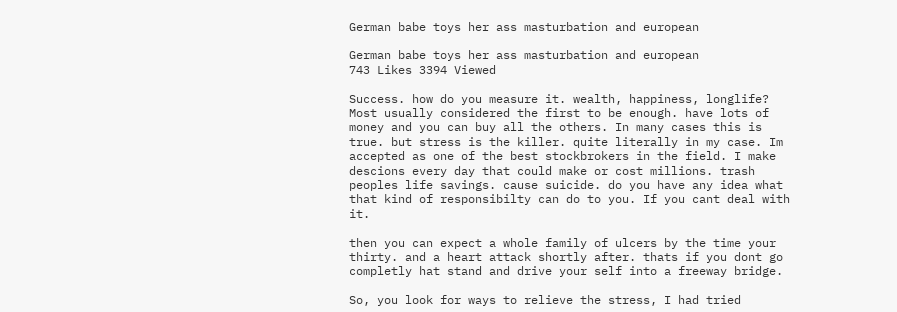German babe toys her ass masturbation and european

German babe toys her ass masturbation and european
743 Likes 3394 Viewed

Success. how do you measure it. wealth, happiness, longlife? Most usually considered the first to be enough. have lots of money and you can buy all the others. In many cases this is true. but stress is the killer. quite literally in my case. Im accepted as one of the best stockbrokers in the field. I make descions every day that could make or cost millions. trash peoples life savings. cause suicide. do you have any idea what that kind of responsibilty can do to you. If you cant deal with it.

then you can expect a whole family of ulcers by the time your thirty. and a heart attack shortly after. thats if you dont go completly hat stand and drive your self into a freeway bridge.

So, you look for ways to relieve the stress, I had tried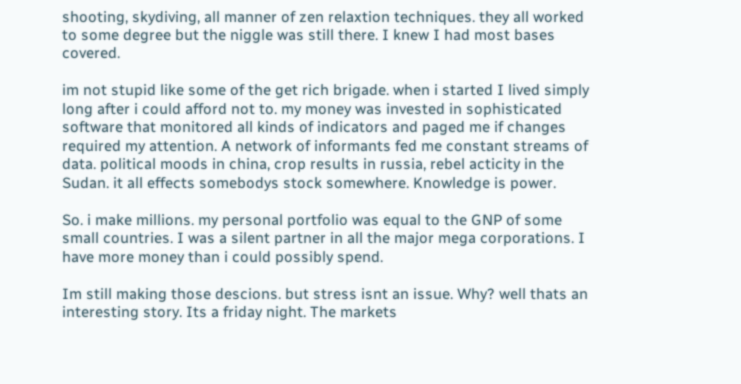shooting, skydiving, all manner of zen relaxtion techniques. they all worked to some degree but the niggle was still there. I knew I had most bases covered.

im not stupid like some of the get rich brigade. when i started I lived simply long after i could afford not to. my money was invested in sophisticated software that monitored all kinds of indicators and paged me if changes required my attention. A network of informants fed me constant streams of data. political moods in china, crop results in russia, rebel acticity in the Sudan. it all effects somebodys stock somewhere. Knowledge is power.

So. i make millions. my personal portfolio was equal to the GNP of some small countries. I was a silent partner in all the major mega corporations. I have more money than i could possibly spend.

Im still making those descions. but stress isnt an issue. Why? well thats an interesting story. Its a friday night. The markets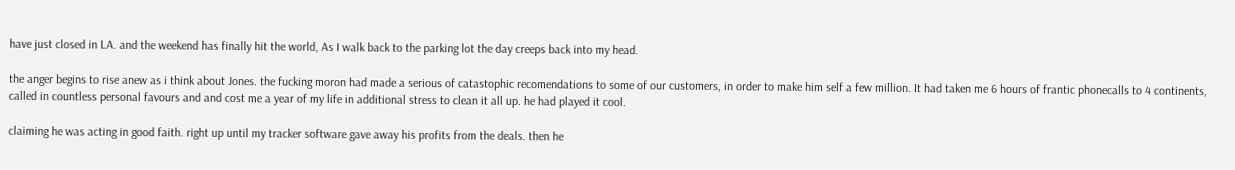have just closed in LA. and the weekend has finally hit the world, As I walk back to the parking lot the day creeps back into my head.

the anger begins to rise anew as i think about Jones. the fucking moron had made a serious of catastophic recomendations to some of our customers, in order to make him self a few million. It had taken me 6 hours of frantic phonecalls to 4 continents, called in countless personal favours and and cost me a year of my life in additional stress to clean it all up. he had played it cool.

claiming he was acting in good faith. right up until my tracker software gave away his profits from the deals. then he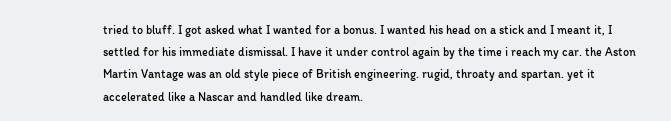tried to bluff. I got asked what I wanted for a bonus. I wanted his head on a stick and I meant it, I settled for his immediate dismissal. I have it under control again by the time i reach my car. the Aston Martin Vantage was an old style piece of British engineering. rugid, throaty and spartan. yet it accelerated like a Nascar and handled like dream.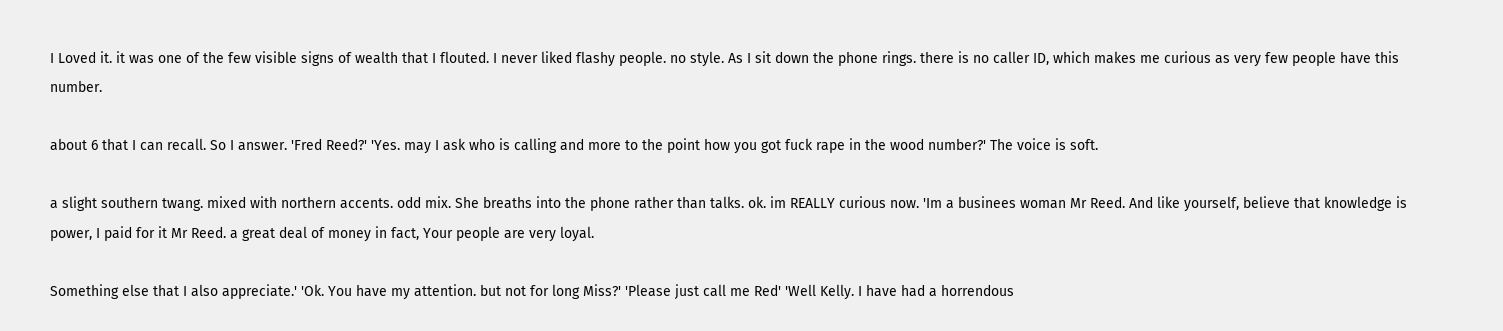I Loved it. it was one of the few visible signs of wealth that I flouted. I never liked flashy people. no style. As I sit down the phone rings. there is no caller ID, which makes me curious as very few people have this number.

about 6 that I can recall. So I answer. 'Fred Reed?' 'Yes. may I ask who is calling and more to the point how you got fuck rape in the wood number?' The voice is soft.

a slight southern twang. mixed with northern accents. odd mix. She breaths into the phone rather than talks. ok. im REALLY curious now. 'Im a businees woman Mr Reed. And like yourself, believe that knowledge is power, I paid for it Mr Reed. a great deal of money in fact, Your people are very loyal.

Something else that I also appreciate.' 'Ok. You have my attention. but not for long Miss?' 'Please just call me Red' 'Well Kelly. I have had a horrendous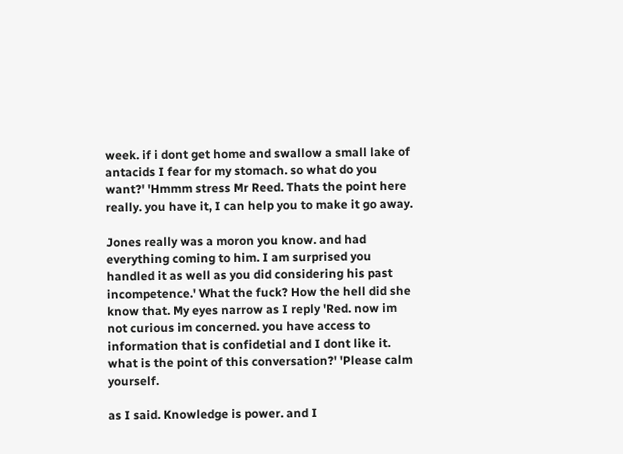week. if i dont get home and swallow a small lake of antacids I fear for my stomach. so what do you want?' 'Hmmm stress Mr Reed. Thats the point here really. you have it, I can help you to make it go away.

Jones really was a moron you know. and had everything coming to him. I am surprised you handled it as well as you did considering his past incompetence.' What the fuck? How the hell did she know that. My eyes narrow as I reply 'Red. now im not curious im concerned. you have access to information that is confidetial and I dont like it. what is the point of this conversation?' 'Please calm yourself.

as I said. Knowledge is power. and I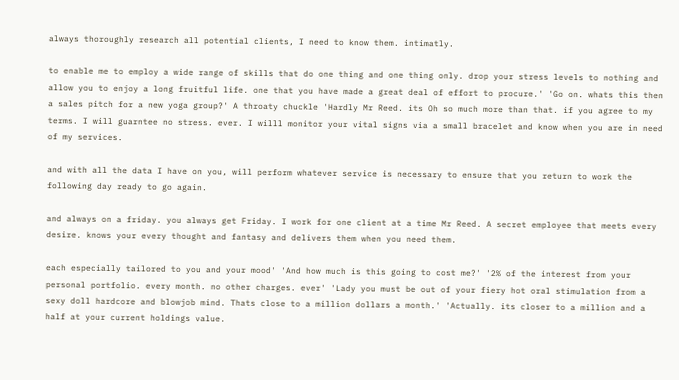always thoroughly research all potential clients, I need to know them. intimatly.

to enable me to employ a wide range of skills that do one thing and one thing only. drop your stress levels to nothing and allow you to enjoy a long fruitful life. one that you have made a great deal of effort to procure.' 'Go on. whats this then a sales pitch for a new yoga group?' A throaty chuckle 'Hardly Mr Reed. its Oh so much more than that. if you agree to my terms. I will guarntee no stress. ever. I willl monitor your vital signs via a small bracelet and know when you are in need of my services.

and with all the data I have on you, will perform whatever service is necessary to ensure that you return to work the following day ready to go again.

and always on a friday. you always get Friday. I work for one client at a time Mr Reed. A secret employee that meets every desire. knows your every thought and fantasy and delivers them when you need them.

each especially tailored to you and your mood' 'And how much is this going to cost me?' '2% of the interest from your personal portfolio. every month. no other charges. ever' 'Lady you must be out of your fiery hot oral stimulation from a sexy doll hardcore and blowjob mind. Thats close to a million dollars a month.' 'Actually. its closer to a million and a half at your current holdings value.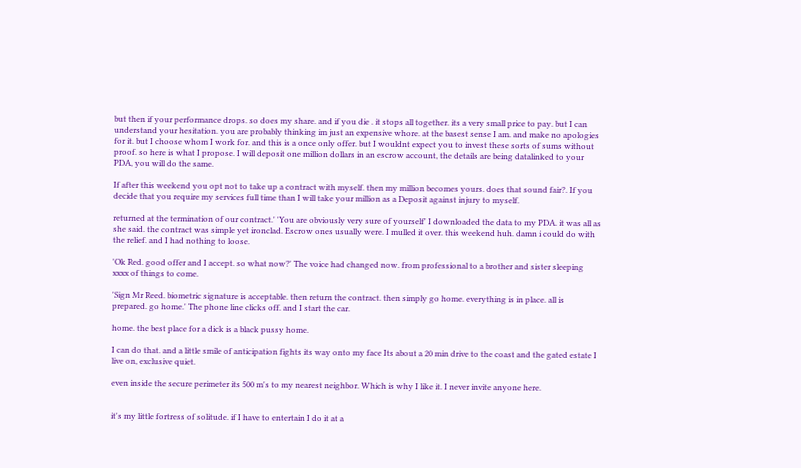but then if your performance drops. so does my share. and if you die . it stops all together. its a very small price to pay. but I can understand your hesitation. you are probably thinking im just an expensive whore. at the basest sense I am. and make no apologies for it. but I choose whom I work for. and this is a once only offer. but I wouldnt expect you to invest these sorts of sums without proof. so here is what I propose. I will deposit one million dollars in an escrow account, the details are being datalinked to your PDA, you will do the same.

If after this weekend you opt not to take up a contract with myself. then my million becomes yours. does that sound fair?. If you decide that you require my services full time than I will take your million as a Deposit against injury to myself.

returned at the termination of our contract.' 'You are obviously very sure of yourself' I downloaded the data to my PDA. it was all as she said. the contract was simple yet ironclad. Escrow ones usually were. I mulled it over. this weekend huh. damn i could do with the relief. and I had nothing to loose.

'Ok Red. good offer and I accept. so what now?' The voice had changed now. from professional to a brother and sister sleeping xxxx of things to come.

'Sign Mr Reed. biometric signature is acceptable. then return the contract. then simply go home. everything is in place. all is prepared. go home.' The phone line clicks off. and I start the car.

home. the best place for a dick is a black pussy home.

I can do that. and a little smile of anticipation fights its way onto my face Its about a 20 min drive to the coast and the gated estate I live on, exclusive quiet.

even inside the secure perimeter its 500 m's to my nearest neighbor. Which is why I like it. I never invite anyone here.


it's my little fortress of solitude. if I have to entertain I do it at a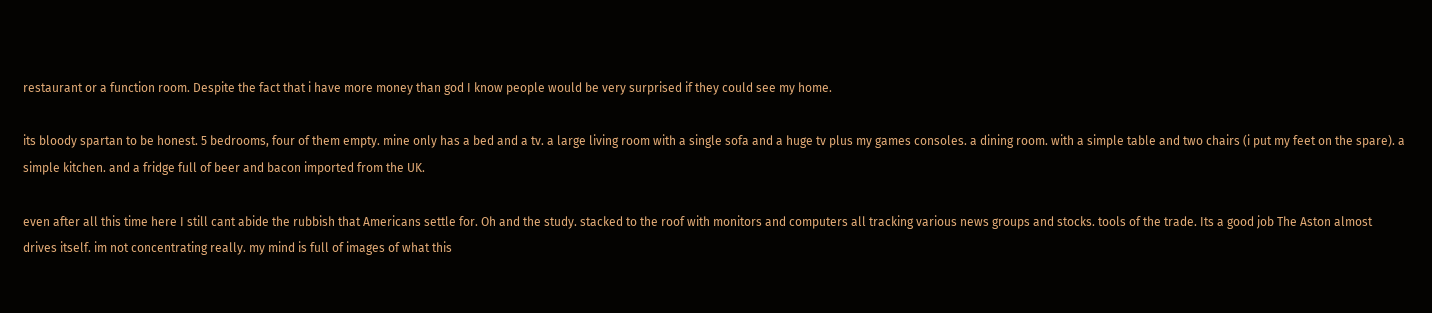restaurant or a function room. Despite the fact that i have more money than god I know people would be very surprised if they could see my home.

its bloody spartan to be honest. 5 bedrooms, four of them empty. mine only has a bed and a tv. a large living room with a single sofa and a huge tv plus my games consoles. a dining room. with a simple table and two chairs (i put my feet on the spare). a simple kitchen. and a fridge full of beer and bacon imported from the UK.

even after all this time here I still cant abide the rubbish that Americans settle for. Oh and the study. stacked to the roof with monitors and computers all tracking various news groups and stocks. tools of the trade. Its a good job The Aston almost drives itself. im not concentrating really. my mind is full of images of what this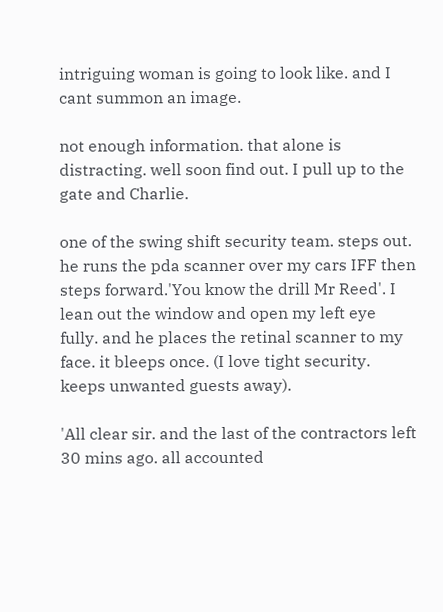intriguing woman is going to look like. and I cant summon an image.

not enough information. that alone is distracting. well soon find out. I pull up to the gate and Charlie.

one of the swing shift security team. steps out. he runs the pda scanner over my cars IFF then steps forward.'You know the drill Mr Reed'. I lean out the window and open my left eye fully. and he places the retinal scanner to my face. it bleeps once. (I love tight security. keeps unwanted guests away).

'All clear sir. and the last of the contractors left 30 mins ago. all accounted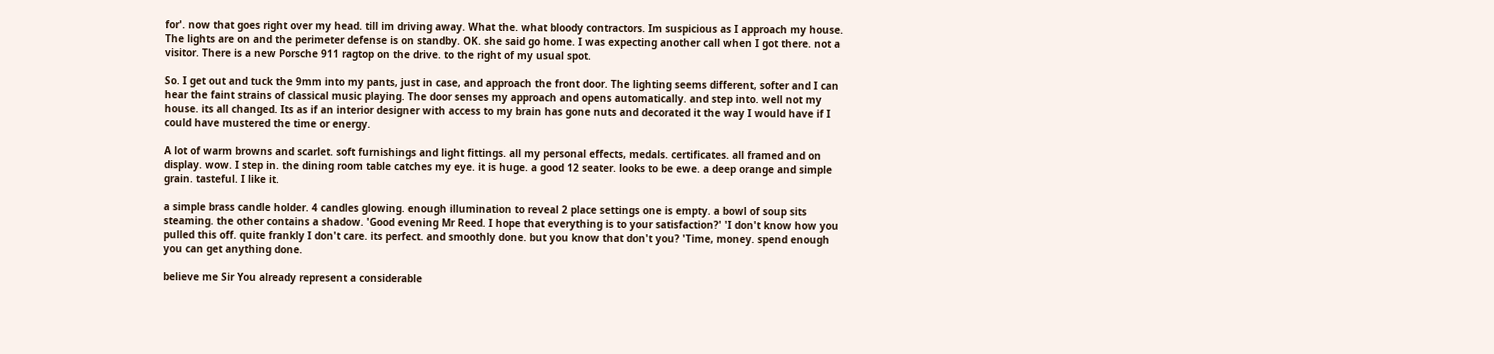for'. now that goes right over my head. till im driving away. What the. what bloody contractors. Im suspicious as I approach my house. The lights are on and the perimeter defense is on standby. OK. she said go home. I was expecting another call when I got there. not a visitor. There is a new Porsche 911 ragtop on the drive. to the right of my usual spot.

So. I get out and tuck the 9mm into my pants, just in case, and approach the front door. The lighting seems different, softer and I can hear the faint strains of classical music playing. The door senses my approach and opens automatically. and step into. well not my house. its all changed. Its as if an interior designer with access to my brain has gone nuts and decorated it the way I would have if I could have mustered the time or energy.

A lot of warm browns and scarlet. soft furnishings and light fittings. all my personal effects, medals. certificates. all framed and on display. wow. I step in. the dining room table catches my eye. it is huge. a good 12 seater. looks to be ewe. a deep orange and simple grain. tasteful. I like it.

a simple brass candle holder. 4 candles glowing. enough illumination to reveal 2 place settings one is empty. a bowl of soup sits steaming. the other contains a shadow. 'Good evening Mr Reed. I hope that everything is to your satisfaction?' 'I don't know how you pulled this off. quite frankly I don't care. its perfect. and smoothly done. but you know that don't you? 'Time, money. spend enough you can get anything done.

believe me Sir You already represent a considerable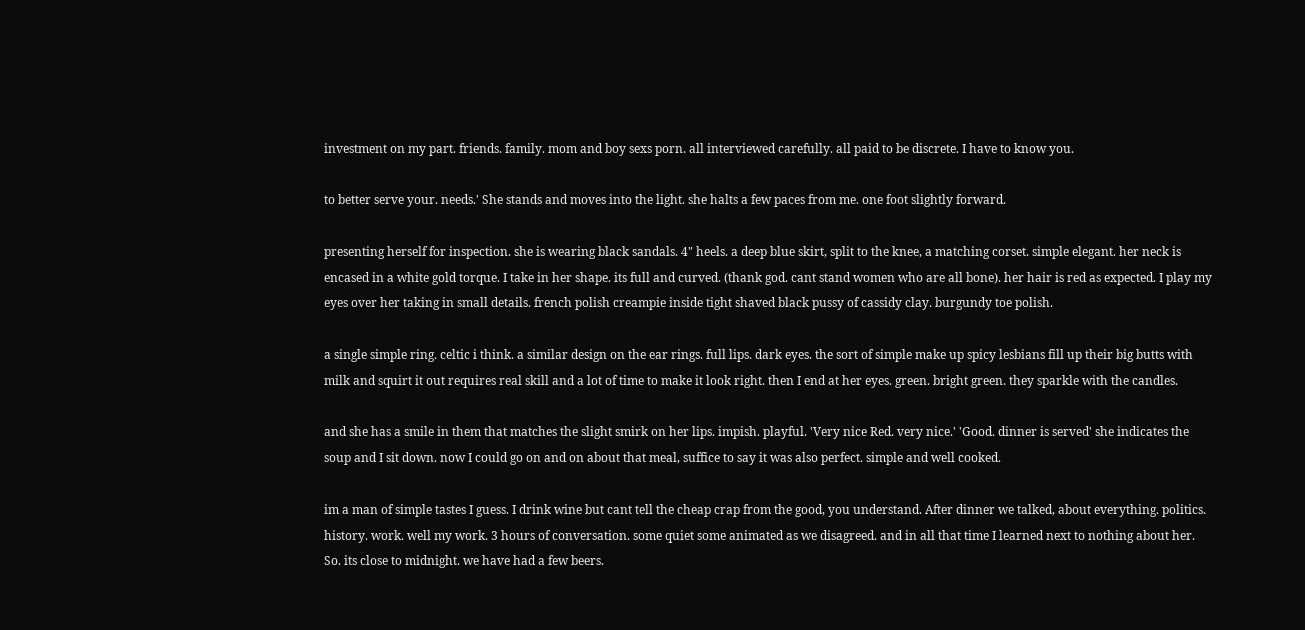investment on my part. friends. family. mom and boy sexs porn. all interviewed carefully. all paid to be discrete. I have to know you.

to better serve your. needs.' She stands and moves into the light. she halts a few paces from me. one foot slightly forward.

presenting herself for inspection. she is wearing black sandals. 4" heels. a deep blue skirt, split to the knee, a matching corset. simple elegant. her neck is encased in a white gold torque. I take in her shape. its full and curved. (thank god. cant stand women who are all bone). her hair is red as expected. I play my eyes over her taking in small details. french polish creampie inside tight shaved black pussy of cassidy clay. burgundy toe polish.

a single simple ring. celtic i think. a similar design on the ear rings. full lips. dark eyes. the sort of simple make up spicy lesbians fill up their big butts with milk and squirt it out requires real skill and a lot of time to make it look right. then I end at her eyes. green. bright green. they sparkle with the candles.

and she has a smile in them that matches the slight smirk on her lips. impish. playful. 'Very nice Red. very nice.' 'Good. dinner is served' she indicates the soup and I sit down. now I could go on and on about that meal, suffice to say it was also perfect. simple and well cooked.

im a man of simple tastes I guess. I drink wine but cant tell the cheap crap from the good, you understand. After dinner we talked, about everything. politics. history. work. well my work. 3 hours of conversation. some quiet some animated as we disagreed. and in all that time I learned next to nothing about her. So. its close to midnight. we have had a few beers.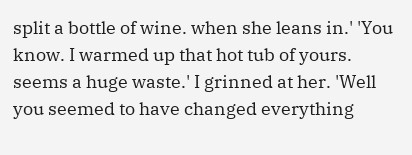split a bottle of wine. when she leans in.' 'You know. I warmed up that hot tub of yours. seems a huge waste.' I grinned at her. 'Well you seemed to have changed everything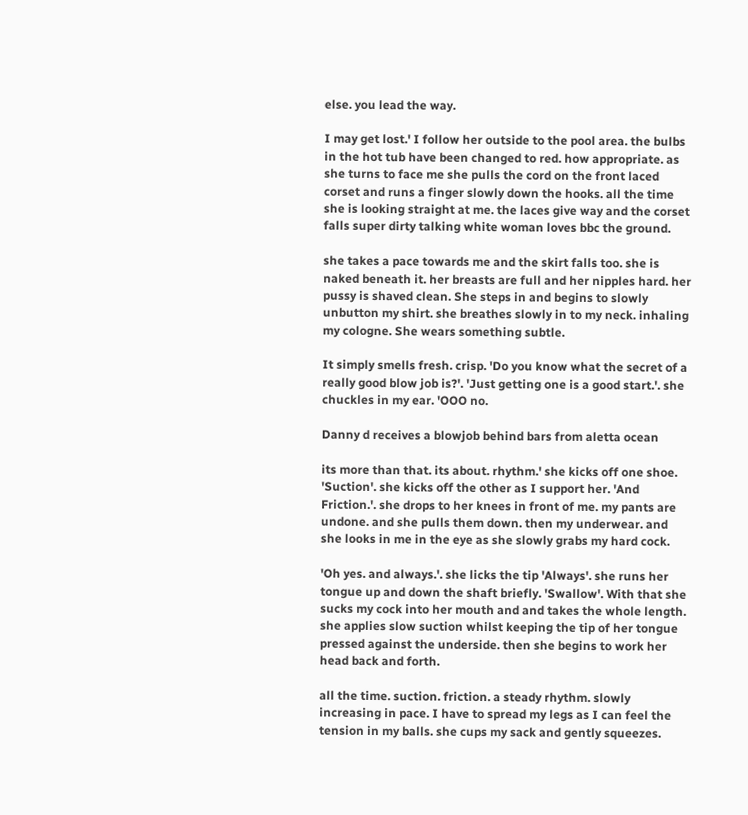else. you lead the way.

I may get lost.' I follow her outside to the pool area. the bulbs in the hot tub have been changed to red. how appropriate. as she turns to face me she pulls the cord on the front laced corset and runs a finger slowly down the hooks. all the time she is looking straight at me. the laces give way and the corset falls super dirty talking white woman loves bbc the ground.

she takes a pace towards me and the skirt falls too. she is naked beneath it. her breasts are full and her nipples hard. her pussy is shaved clean. She steps in and begins to slowly unbutton my shirt. she breathes slowly in to my neck. inhaling my cologne. She wears something subtle.

It simply smells fresh. crisp. 'Do you know what the secret of a really good blow job is?'. 'Just getting one is a good start.'. she chuckles in my ear. 'OOO no.

Danny d receives a blowjob behind bars from aletta ocean

its more than that. its about. rhythm.' she kicks off one shoe. 'Suction'. she kicks off the other as I support her. 'And Friction.'. she drops to her knees in front of me. my pants are undone. and she pulls them down. then my underwear. and she looks in me in the eye as she slowly grabs my hard cock.

'Oh yes. and always.'. she licks the tip 'Always'. she runs her tongue up and down the shaft briefly. 'Swallow'. With that she sucks my cock into her mouth and and takes the whole length. she applies slow suction whilst keeping the tip of her tongue pressed against the underside. then she begins to work her head back and forth.

all the time. suction. friction. a steady rhythm. slowly increasing in pace. I have to spread my legs as I can feel the tension in my balls. she cups my sack and gently squeezes.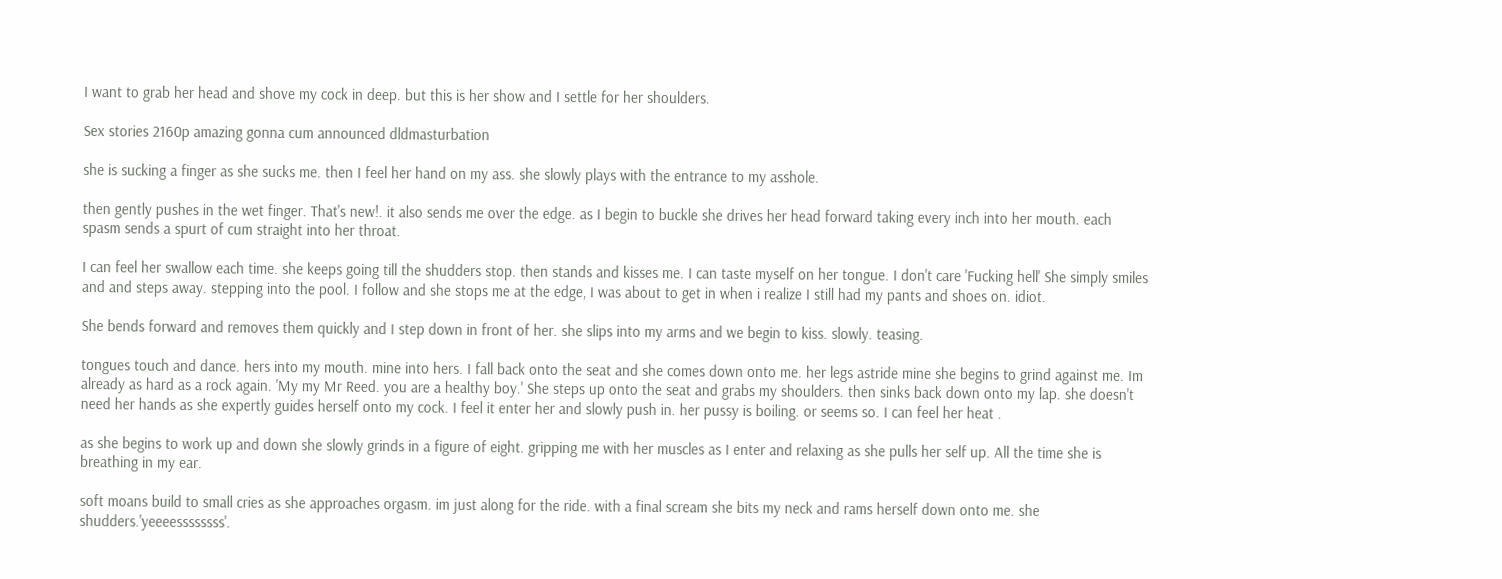I want to grab her head and shove my cock in deep. but this is her show and I settle for her shoulders.

Sex stories 2160p amazing gonna cum announced dldmasturbation

she is sucking a finger as she sucks me. then I feel her hand on my ass. she slowly plays with the entrance to my asshole.

then gently pushes in the wet finger. That's new!. it also sends me over the edge. as I begin to buckle she drives her head forward taking every inch into her mouth. each spasm sends a spurt of cum straight into her throat.

I can feel her swallow each time. she keeps going till the shudders stop. then stands and kisses me. I can taste myself on her tongue. I don't care 'Fucking hell' She simply smiles and and steps away. stepping into the pool. I follow and she stops me at the edge, I was about to get in when i realize I still had my pants and shoes on. idiot.

She bends forward and removes them quickly and I step down in front of her. she slips into my arms and we begin to kiss. slowly. teasing.

tongues touch and dance. hers into my mouth. mine into hers. I fall back onto the seat and she comes down onto me. her legs astride mine she begins to grind against me. Im already as hard as a rock again. 'My my Mr Reed. you are a healthy boy.' She steps up onto the seat and grabs my shoulders. then sinks back down onto my lap. she doesn't need her hands as she expertly guides herself onto my cock. I feel it enter her and slowly push in. her pussy is boiling. or seems so. I can feel her heat .

as she begins to work up and down she slowly grinds in a figure of eight. gripping me with her muscles as I enter and relaxing as she pulls her self up. All the time she is breathing in my ear.

soft moans build to small cries as she approaches orgasm. im just along for the ride. with a final scream she bits my neck and rams herself down onto me. she shudders.'yeeeessssssss'.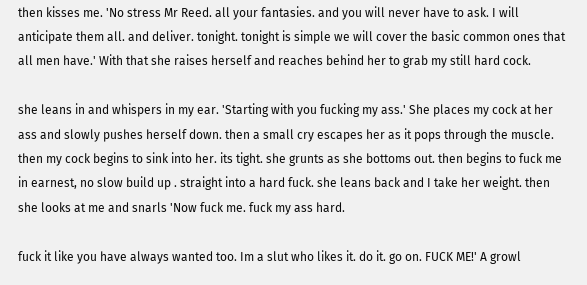then kisses me. 'No stress Mr Reed. all your fantasies. and you will never have to ask. I will anticipate them all. and deliver. tonight. tonight is simple we will cover the basic common ones that all men have.' With that she raises herself and reaches behind her to grab my still hard cock.

she leans in and whispers in my ear. 'Starting with you fucking my ass.' She places my cock at her ass and slowly pushes herself down. then a small cry escapes her as it pops through the muscle. then my cock begins to sink into her. its tight. she grunts as she bottoms out. then begins to fuck me in earnest, no slow build up . straight into a hard fuck. she leans back and I take her weight. then she looks at me and snarls 'Now fuck me. fuck my ass hard.

fuck it like you have always wanted too. Im a slut who likes it. do it. go on. FUCK ME!' A growl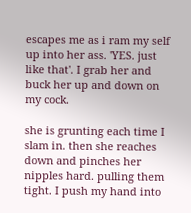escapes me as i ram my self up into her ass. 'YES. just like that'. I grab her and buck her up and down on my cock.

she is grunting each time I slam in. then she reaches down and pinches her nipples hard. pulling them tight. I push my hand into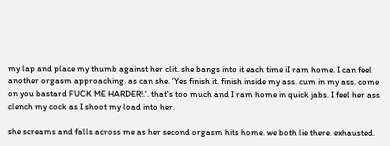my lap and place my thumb against her clit. she bangs into it each time iI ram home. I can feel another orgasm approaching. as can she. 'Yes finish it. finish inside my ass. cum in my ass. come on you bastard FUCK ME HARDER!.'. that's too much and I ram home in quick jabs. I feel her ass clench my cock as I shoot my load into her.

she screams and falls across me as her second orgasm hits home. we both lie there. exhausted.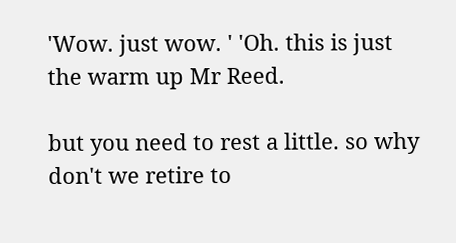'Wow. just wow. ' 'Oh. this is just the warm up Mr Reed.

but you need to rest a little. so why don't we retire to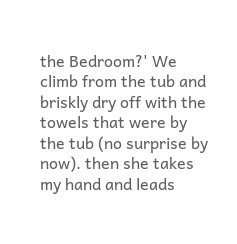the Bedroom?' We climb from the tub and briskly dry off with the towels that were by the tub (no surprise by now). then she takes my hand and leads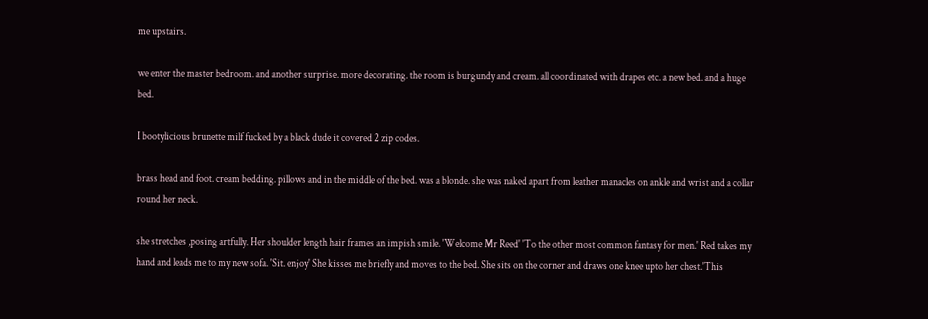me upstairs.

we enter the master bedroom. and another surprise. more decorating. the room is burgundy and cream. all coordinated with drapes etc. a new bed. and a huge bed.

I bootylicious brunette milf fucked by a black dude it covered 2 zip codes.

brass head and foot. cream bedding. pillows and in the middle of the bed. was a blonde. she was naked apart from leather manacles on ankle and wrist and a collar round her neck.

she stretches ,posing artfully. Her shoulder length hair frames an impish smile. 'Welcome Mr Reed' 'To the other most common fantasy for men.' Red takes my hand and leads me to my new sofa. 'Sit. enjoy' She kisses me briefly and moves to the bed. She sits on the corner and draws one knee upto her chest.'This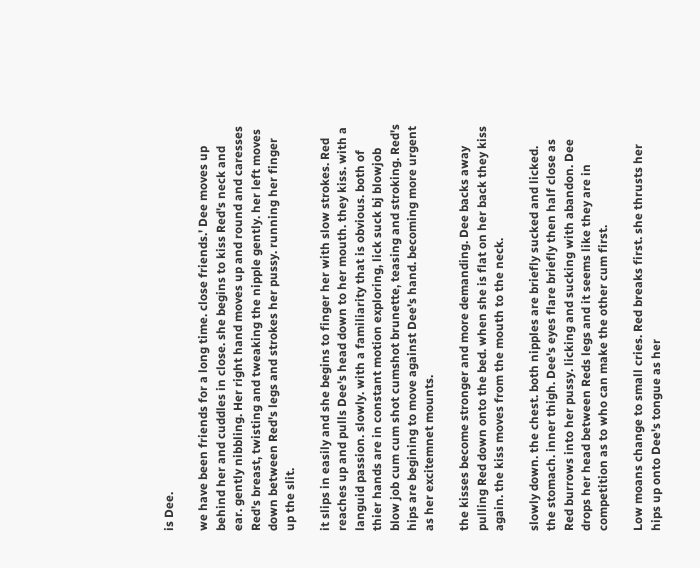is Dee.

we have been friends for a long time. close friends.' Dee moves up behind her and cuddles in close. she begins to kiss Red's neck and ear. gently nibbling. Her right hand moves up and round and caresses Red's breast, twisting and tweaking the nipple gently. her left moves down between Red's legs and strokes her pussy. running her finger up the slit.

it slips in easily and she begins to finger her with slow strokes. Red reaches up and pulls Dee's head down to her mouth. they kiss. with a languid passion. slowly. with a familiarity that is obvious. both of thier hands are in constant motion exploring, lick suck bj blowjob blow job cum cum shot cumshot brunette, teasing and stroking. Red's hips are begining to move against Dee's hand. becoming more urgent as her excitemnet mounts.

the kisses become stronger and more demanding. Dee backs away pulling Red down onto the bed. when she is flat on her back they kiss again. the kiss moves from the mouth to the neck.

slowly down. the chest. both nipples are briefly sucked and licked. the stomach. inner thigh. Dee's eyes flare briefly then half close as Red burrows into her pussy. licking and sucking with abandon. Dee drops her head between Reds legs and it seems like they are in competition as to who can make the other cum first.

Low moans change to small cries. Red breaks first. she thrusts her hips up onto Dee's tongue as her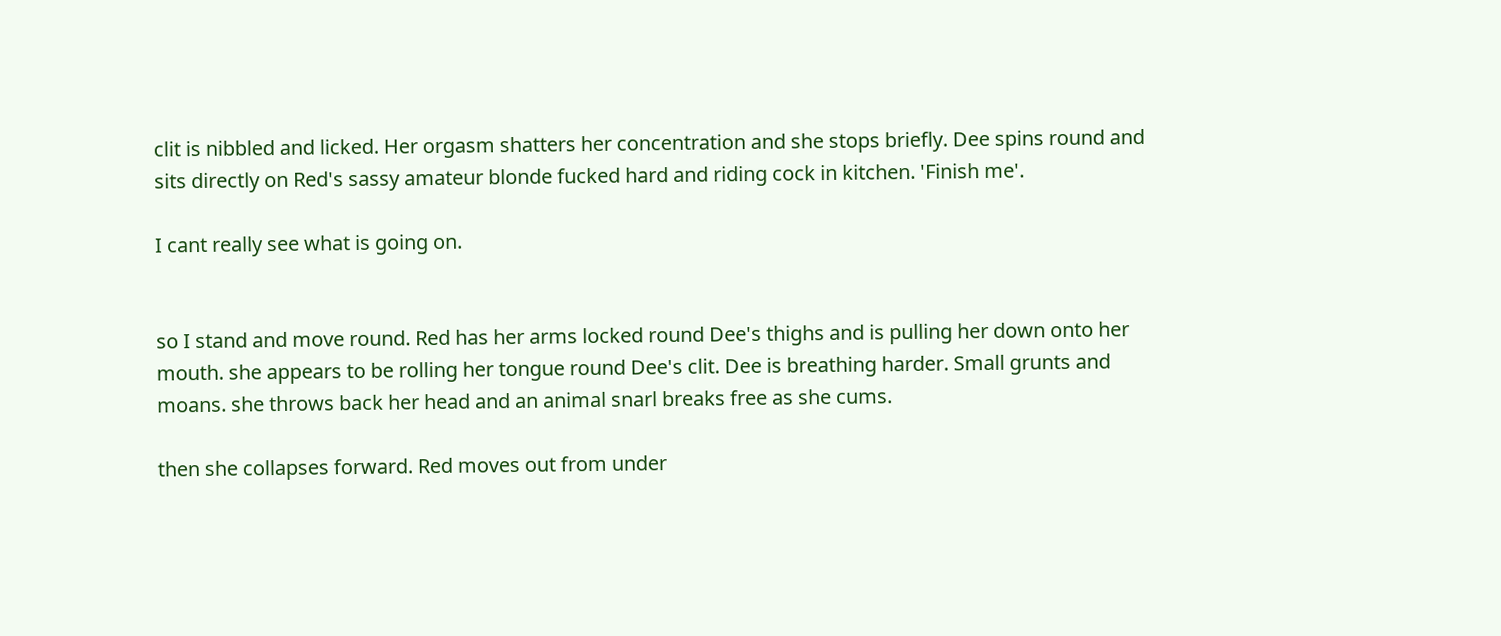clit is nibbled and licked. Her orgasm shatters her concentration and she stops briefly. Dee spins round and sits directly on Red's sassy amateur blonde fucked hard and riding cock in kitchen. 'Finish me'.

I cant really see what is going on.


so I stand and move round. Red has her arms locked round Dee's thighs and is pulling her down onto her mouth. she appears to be rolling her tongue round Dee's clit. Dee is breathing harder. Small grunts and moans. she throws back her head and an animal snarl breaks free as she cums.

then she collapses forward. Red moves out from under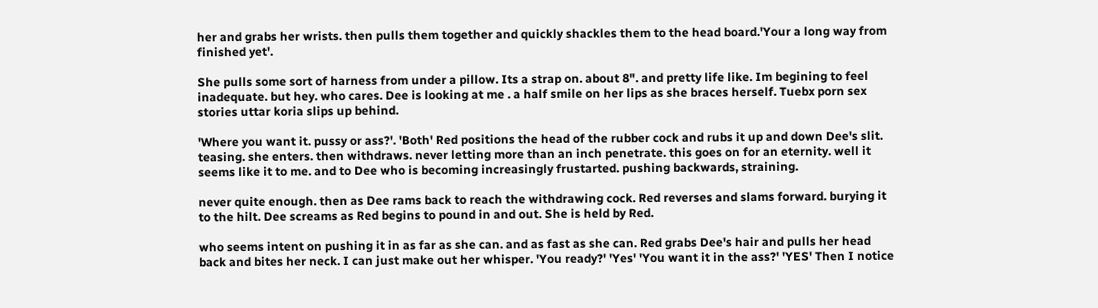her and grabs her wrists. then pulls them together and quickly shackles them to the head board.'Your a long way from finished yet'.

She pulls some sort of harness from under a pillow. Its a strap on. about 8". and pretty life like. Im begining to feel inadequate. but hey. who cares. Dee is looking at me . a half smile on her lips as she braces herself. Tuebx porn sex stories uttar koria slips up behind.

'Where you want it. pussy or ass?'. 'Both' Red positions the head of the rubber cock and rubs it up and down Dee's slit. teasing. she enters. then withdraws. never letting more than an inch penetrate. this goes on for an eternity. well it seems like it to me. and to Dee who is becoming increasingly frustarted. pushing backwards, straining.

never quite enough. then as Dee rams back to reach the withdrawing cock. Red reverses and slams forward. burying it to the hilt. Dee screams as Red begins to pound in and out. She is held by Red.

who seems intent on pushing it in as far as she can. and as fast as she can. Red grabs Dee's hair and pulls her head back and bites her neck. I can just make out her whisper. 'You ready?' 'Yes' 'You want it in the ass?' 'YES' Then I notice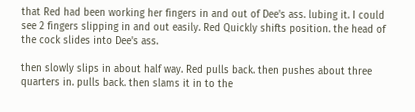that Red had been working her fingers in and out of Dee's ass. lubing it. I could see 2 fingers slipping in and out easily. Red Quickly shifts position. the head of the cock slides into Dee's ass.

then slowly slips in about half way. Red pulls back. then pushes about three quarters in. pulls back. then slams it in to the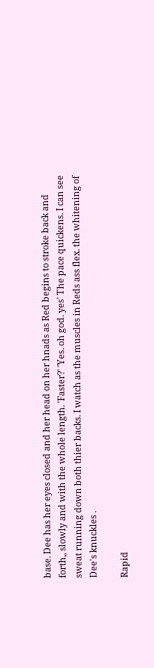base. Dee has her eyes closed and her head on her hnads as Red begins to stroke back and forth,, slowly and with the whole length. 'Faster?' 'Yes. oh god. yes' The pace quickens. I can see sweat running down both thier backs. I watch as the muscles in Reds ass flex. the whitening of Dee's knuckles .

Rapid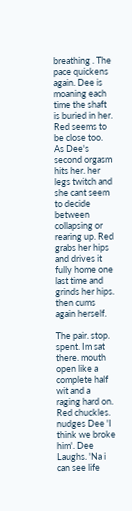breathing . The pace quickens again. Dee is moaning each time the shaft is buried in her. Red seems to be close too. As Dee's second orgasm hits her. her legs twitch and she cant seem to decide between collapsing or rearing up. Red grabs her hips and drives it fully home one last time and grinds her hips. then cums again herself.

The pair. stop. spent. Im sat there. mouth open like a complete half wit and a raging hard on. Red chuckles. nudges Dee 'I think we broke him'. Dee Laughs. 'Na i can see life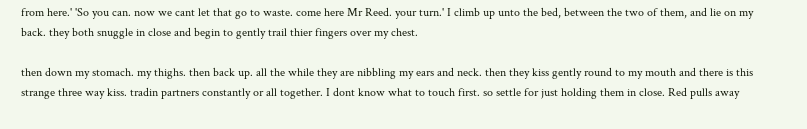from here.' 'So you can. now we cant let that go to waste. come here Mr Reed. your turn.' I climb up unto the bed, between the two of them, and lie on my back. they both snuggle in close and begin to gently trail thier fingers over my chest.

then down my stomach. my thighs. then back up. all the while they are nibbling my ears and neck. then they kiss gently round to my mouth and there is this strange three way kiss. tradin partners constantly or all together. I dont know what to touch first. so settle for just holding them in close. Red pulls away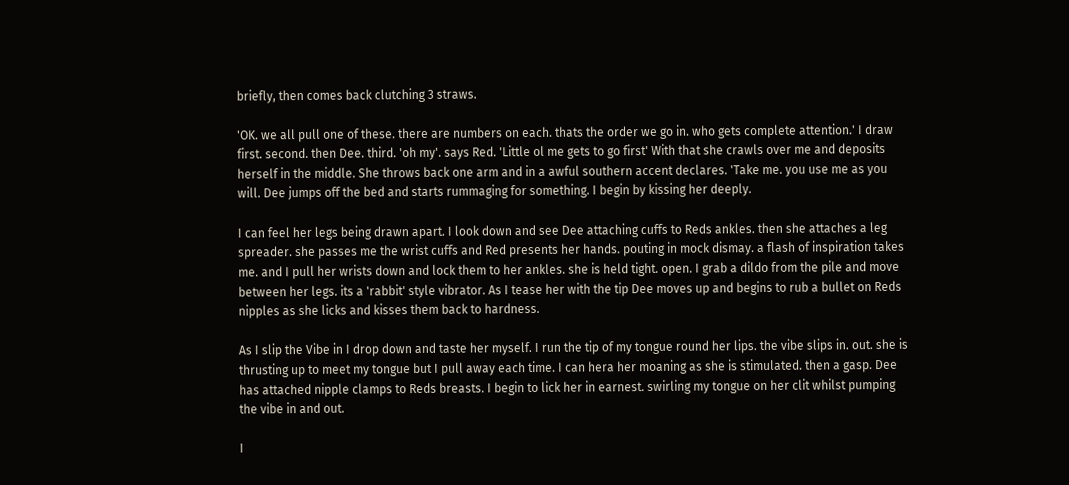briefly, then comes back clutching 3 straws.

'OK. we all pull one of these. there are numbers on each. thats the order we go in. who gets complete attention.' I draw first. second. then Dee. third. 'oh my'. says Red. 'Little ol me gets to go first' With that she crawls over me and deposits herself in the middle. She throws back one arm and in a awful southern accent declares. 'Take me. you use me as you will. Dee jumps off the bed and starts rummaging for something. I begin by kissing her deeply.

I can feel her legs being drawn apart. I look down and see Dee attaching cuffs to Reds ankles. then she attaches a leg spreader. she passes me the wrist cuffs and Red presents her hands. pouting in mock dismay. a flash of inspiration takes me. and I pull her wrists down and lock them to her ankles. she is held tight. open. I grab a dildo from the pile and move between her legs. its a 'rabbit' style vibrator. As I tease her with the tip Dee moves up and begins to rub a bullet on Reds nipples as she licks and kisses them back to hardness.

As I slip the Vibe in I drop down and taste her myself. I run the tip of my tongue round her lips. the vibe slips in. out. she is thrusting up to meet my tongue but I pull away each time. I can hera her moaning as she is stimulated. then a gasp. Dee has attached nipple clamps to Reds breasts. I begin to lick her in earnest. swirling my tongue on her clit whilst pumping the vibe in and out.

I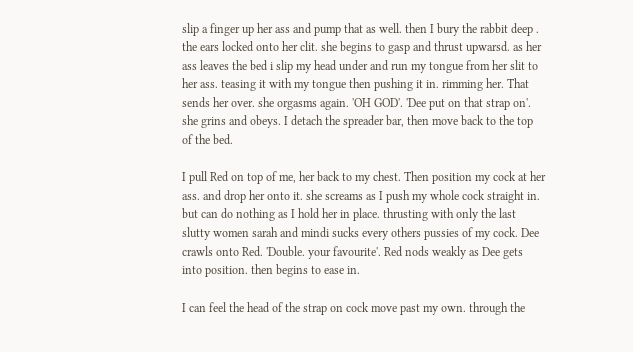slip a finger up her ass and pump that as well. then I bury the rabbit deep . the ears locked onto her clit. she begins to gasp and thrust upwarsd. as her ass leaves the bed i slip my head under and run my tongue from her slit to her ass. teasing it with my tongue then pushing it in. rimming her. That sends her over. she orgasms again. 'OH GOD'. 'Dee put on that strap on'. she grins and obeys. I detach the spreader bar, then move back to the top of the bed.

I pull Red on top of me, her back to my chest. Then position my cock at her ass. and drop her onto it. she screams as I push my whole cock straight in. but can do nothing as I hold her in place. thrusting with only the last slutty women sarah and mindi sucks every others pussies of my cock. Dee crawls onto Red. 'Double. your favourite'. Red nods weakly as Dee gets into position. then begins to ease in.

I can feel the head of the strap on cock move past my own. through the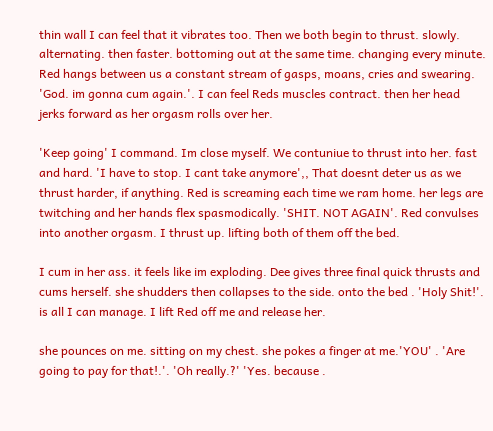thin wall I can feel that it vibrates too. Then we both begin to thrust. slowly. alternating. then faster. bottoming out at the same time. changing every minute. Red hangs between us a constant stream of gasps, moans, cries and swearing. 'God. im gonna cum again.'. I can feel Reds muscles contract. then her head jerks forward as her orgasm rolls over her.

'Keep going' I command. Im close myself. We contuniue to thrust into her. fast and hard. 'I have to stop. I cant take anymore',, That doesnt deter us as we thrust harder, if anything. Red is screaming each time we ram home. her legs are twitching and her hands flex spasmodically. 'SHIT. NOT AGAIN'. Red convulses into another orgasm. I thrust up. lifting both of them off the bed.

I cum in her ass. it feels like im exploding. Dee gives three final quick thrusts and cums herself. she shudders then collapses to the side. onto the bed . 'Holy Shit!'. is all I can manage. I lift Red off me and release her.

she pounces on me. sitting on my chest. she pokes a finger at me.'YOU' . 'Are going to pay for that!.'. 'Oh really.?' 'Yes. because .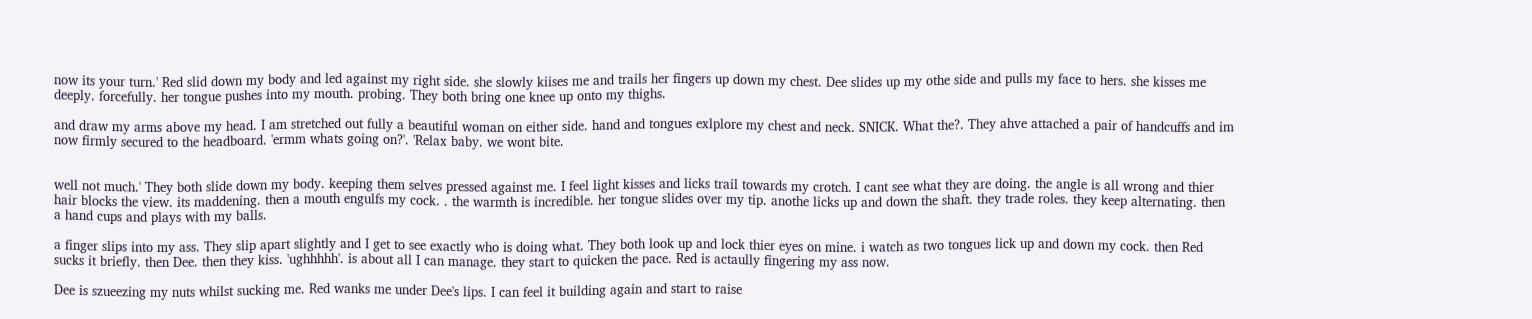now its your turn.' Red slid down my body and led against my right side. she slowly kiises me and trails her fingers up down my chest. Dee slides up my othe side and pulls my face to hers. she kisses me deeply. forcefully. her tongue pushes into my mouth. probing. They both bring one knee up onto my thighs.

and draw my arms above my head. I am stretched out fully a beautiful woman on either side. hand and tongues exlplore my chest and neck. SNICK. What the?. They ahve attached a pair of handcuffs and im now firmly secured to the headboard. 'ermm whats going on?'. 'Relax baby. we wont bite.


well not much.' They both slide down my body. keeping them selves pressed against me. I feel light kisses and licks trail towards my crotch. I cant see what they are doing. the angle is all wrong and thier hair blocks the view. its maddening. then a mouth engulfs my cock. . the warmth is incredible. her tongue slides over my tip. anothe licks up and down the shaft. they trade roles. they keep alternating. then a hand cups and plays with my balls.

a finger slips into my ass. They slip apart slightly and I get to see exactly who is doing what. They both look up and lock thier eyes on mine. i watch as two tongues lick up and down my cock. then Red sucks it briefly. then Dee. then they kiss. 'ughhhhh'. is about all I can manage. they start to quicken the pace. Red is actaully fingering my ass now.

Dee is szueezing my nuts whilst sucking me. Red wanks me under Dee's lips. I can feel it building again and start to raise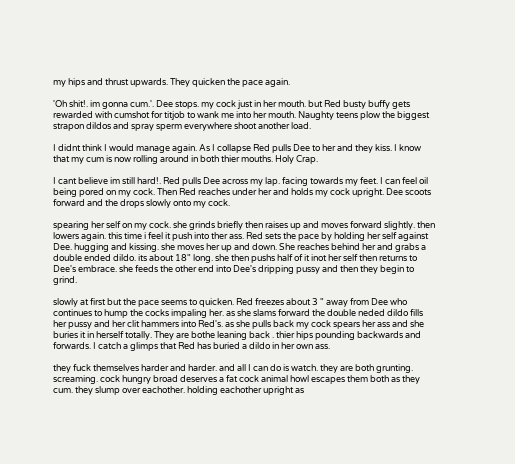my hips and thrust upwards. They quicken the pace again.

'Oh shit!. im gonna cum.'. Dee stops. my cock just in her mouth. but Red busty buffy gets rewarded with cumshot for titjob to wank me into her mouth. Naughty teens plow the biggest strapon dildos and spray sperm everywhere shoot another load.

I didnt think I would manage again. As I collapse Red pulls Dee to her and they kiss. I know that my cum is now rolling around in both thier mouths. Holy Crap.

I cant believe im still hard!. Red pulls Dee across my lap. facing towards my feet. I can feel oil being pored on my cock. Then Red reaches under her and holds my cock upright. Dee scoots forward and the drops slowly onto my cock.

spearing her self on my cock. she grinds briefly then raises up and moves forward slightly. then lowers again. this time i feel it push into ther ass. Red sets the pace by holding her self against Dee. hugging and kissing. she moves her up and down. She reaches behind her and grabs a double ended dildo. its about 18" long. she then pushs half of it inot her self then returns to Dee's embrace. she feeds the other end into Dee's dripping pussy and then they begin to grind.

slowly at first but the pace seems to quicken. Red freezes about 3 " away from Dee who continues to hump the cocks impaling her. as she slams forward the double neded dildo fills her pussy and her clit hammers into Red's. as she pulls back my cock spears her ass and she buries it in herself totally. They are bothe leaning back . thier hips pounding backwards and forwards. I catch a glimps that Red has buried a dildo in her own ass.

they fuck themselves harder and harder. and all I can do is watch. they are both grunting. screaming. cock hungry broad deserves a fat cock animal howl escapes them both as they cum. they slump over eachother. holding eachother upright as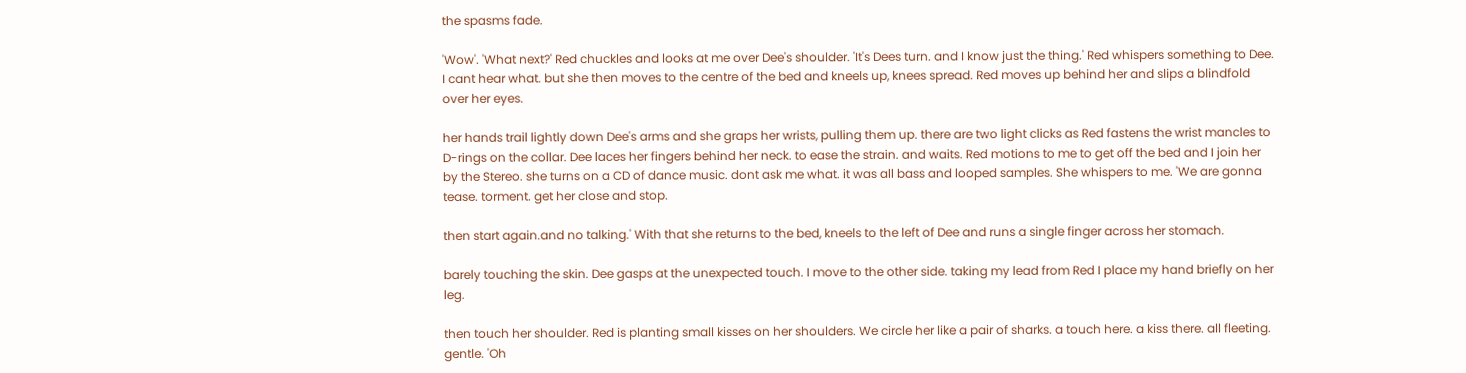the spasms fade.

'Wow'. 'What next?' Red chuckles and looks at me over Dee's shoulder. 'It's Dees turn. and I know just the thing.' Red whispers something to Dee. I cant hear what. but she then moves to the centre of the bed and kneels up, knees spread. Red moves up behind her and slips a blindfold over her eyes.

her hands trail lightly down Dee's arms and she graps her wrists, pulling them up. there are two light clicks as Red fastens the wrist mancles to D-rings on the collar. Dee laces her fingers behind her neck. to ease the strain. and waits. Red motions to me to get off the bed and I join her by the Stereo. she turns on a CD of dance music. dont ask me what. it was all bass and looped samples. She whispers to me. 'We are gonna tease. torment. get her close and stop.

then start again.and no talking.' With that she returns to the bed, kneels to the left of Dee and runs a single finger across her stomach.

barely touching the skin. Dee gasps at the unexpected touch. I move to the other side. taking my lead from Red I place my hand briefly on her leg.

then touch her shoulder. Red is planting small kisses on her shoulders. We circle her like a pair of sharks. a touch here. a kiss there. all fleeting. gentle. 'Oh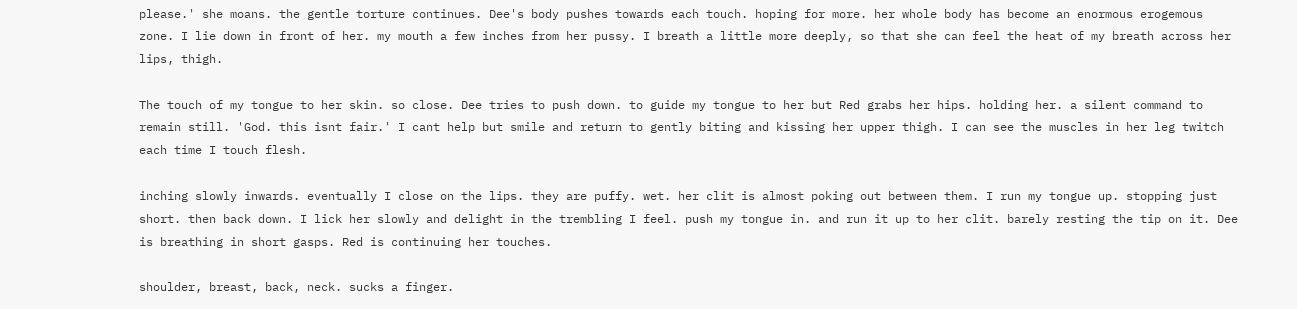please.' she moans. the gentle torture continues. Dee's body pushes towards each touch. hoping for more. her whole body has become an enormous erogemous zone. I lie down in front of her. my mouth a few inches from her pussy. I breath a little more deeply, so that she can feel the heat of my breath across her lips, thigh.

The touch of my tongue to her skin. so close. Dee tries to push down. to guide my tongue to her but Red grabs her hips. holding her. a silent command to remain still. 'God. this isnt fair.' I cant help but smile and return to gently biting and kissing her upper thigh. I can see the muscles in her leg twitch each time I touch flesh.

inching slowly inwards. eventually I close on the lips. they are puffy. wet. her clit is almost poking out between them. I run my tongue up. stopping just short. then back down. I lick her slowly and delight in the trembling I feel. push my tongue in. and run it up to her clit. barely resting the tip on it. Dee is breathing in short gasps. Red is continuing her touches.

shoulder, breast, back, neck. sucks a finger.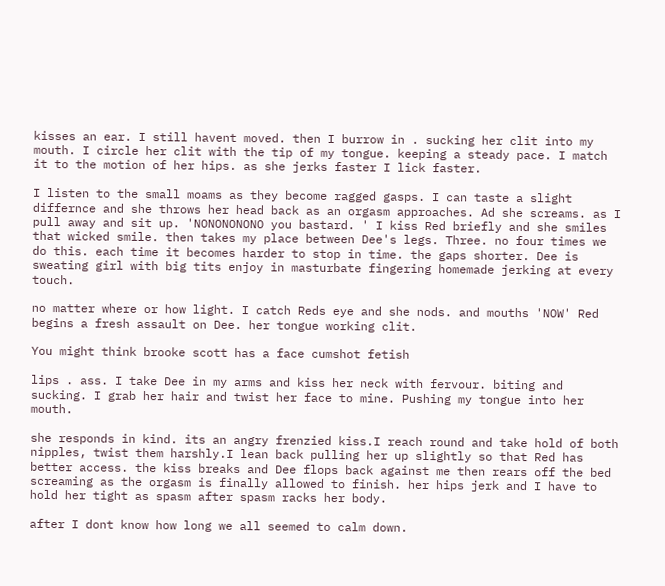kisses an ear. I still havent moved. then I burrow in . sucking her clit into my mouth. I circle her clit with the tip of my tongue. keeping a steady pace. I match it to the motion of her hips. as she jerks faster I lick faster.

I listen to the small moams as they become ragged gasps. I can taste a slight differnce and she throws her head back as an orgasm approaches. Ad she screams. as I pull away and sit up. 'NONONONONO you bastard. ' I kiss Red briefly and she smiles that wicked smile. then takes my place between Dee's legs. Three. no four times we do this. each time it becomes harder to stop in time. the gaps shorter. Dee is sweating girl with big tits enjoy in masturbate fingering homemade jerking at every touch.

no matter where or how light. I catch Reds eye and she nods. and mouths 'NOW' Red begins a fresh assault on Dee. her tongue working clit.

You might think brooke scott has a face cumshot fetish

lips . ass. I take Dee in my arms and kiss her neck with fervour. biting and sucking. I grab her hair and twist her face to mine. Pushing my tongue into her mouth.

she responds in kind. its an angry frenzied kiss.I reach round and take hold of both nipples, twist them harshly.I lean back pulling her up slightly so that Red has better access. the kiss breaks and Dee flops back against me then rears off the bed screaming as the orgasm is finally allowed to finish. her hips jerk and I have to hold her tight as spasm after spasm racks her body.

after I dont know how long we all seemed to calm down.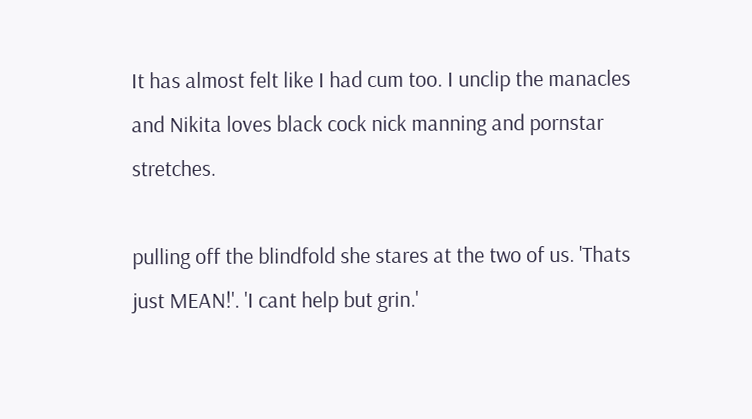It has almost felt like I had cum too. I unclip the manacles and Nikita loves black cock nick manning and pornstar stretches.

pulling off the blindfold she stares at the two of us. 'Thats just MEAN!'. 'I cant help but grin.'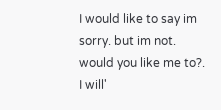I would like to say im sorry. but im not. would you like me to?. I will'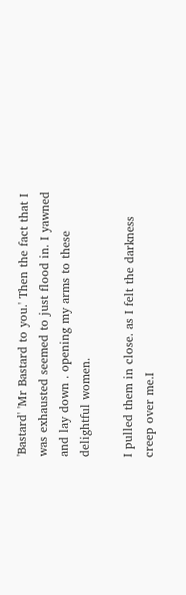'Bastard' 'Mr Bastard to you.' Then the fact that I was exhausted seemed to just flood in. I yawned and lay down . opening my arms to these delightful women.

I pulled them in close. as I felt the darkness creep over me.I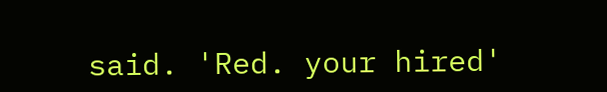said. 'Red. your hired'